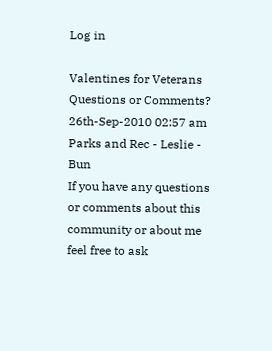Log in

Valentines for Veterans
Questions or Comments?
26th-Sep-2010 02:57 am
Parks and Rec - Leslie - Bun
If you have any questions or comments about this community or about me feel free to ask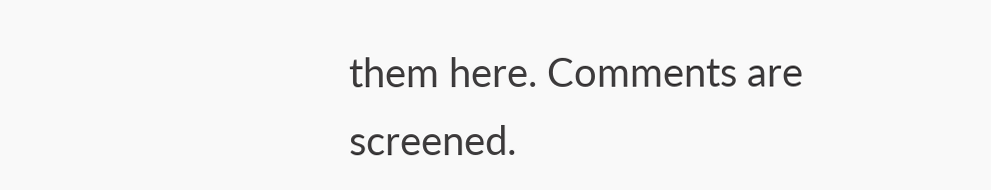them here. Comments are screened.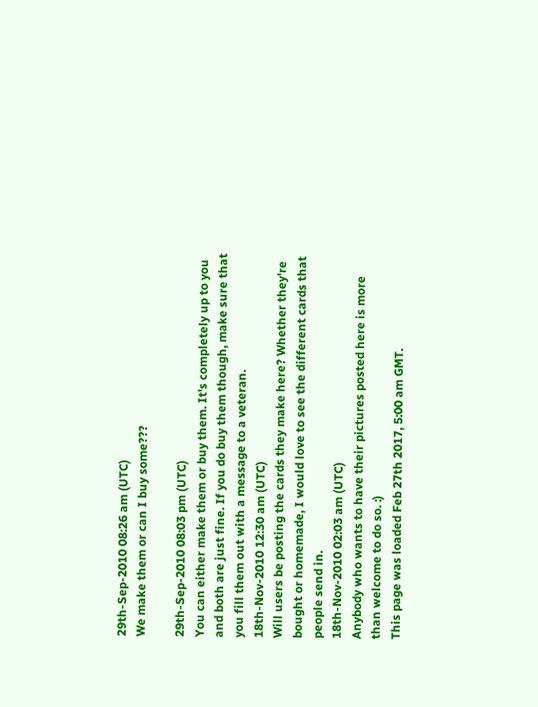29th-Sep-2010 08:26 am (UTC)
We make them or can I buy some???

29th-Sep-2010 08:03 pm (UTC)
You can either make them or buy them. It's completely up to you and both are just fine. If you do buy them though, make sure that you fill them out with a message to a veteran.
18th-Nov-2010 12:30 am (UTC)
Will users be posting the cards they make here? Whether they're bought or homemade, I would love to see the different cards that people send in.
18th-Nov-2010 02:03 am (UTC)
Anybody who wants to have their pictures posted here is more than welcome to do so. :)
This page was loaded Feb 27th 2017, 5:00 am GMT.